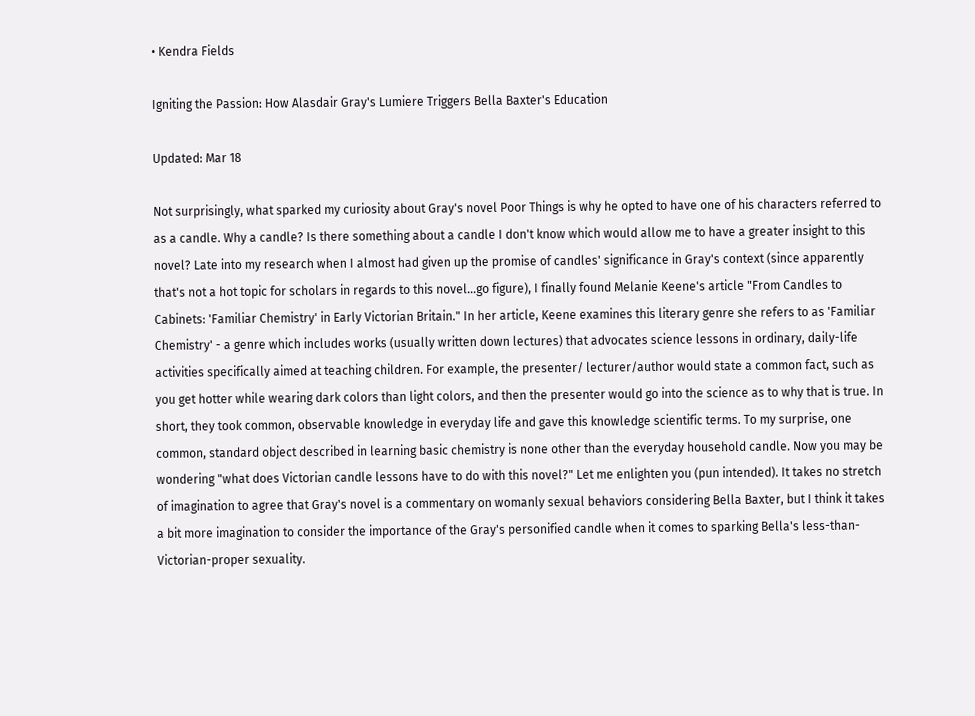• Kendra Fields

Igniting the Passion: How Alasdair Gray's Lumiere Triggers Bella Baxter's Education

Updated: Mar 18

Not surprisingly, what sparked my curiosity about Gray's novel Poor Things is why he opted to have one of his characters referred to as a candle. Why a candle? Is there something about a candle I don't know which would allow me to have a greater insight to this novel? Late into my research when I almost had given up the promise of candles' significance in Gray's context (since apparently that's not a hot topic for scholars in regards to this novel...go figure), I finally found Melanie Keene's article "From Candles to Cabinets: 'Familiar Chemistry' in Early Victorian Britain." In her article, Keene examines this literary genre she refers to as 'Familiar Chemistry' - a genre which includes works (usually written down lectures) that advocates science lessons in ordinary, daily-life activities specifically aimed at teaching children. For example, the presenter/ lecturer/author would state a common fact, such as you get hotter while wearing dark colors than light colors, and then the presenter would go into the science as to why that is true. In short, they took common, observable knowledge in everyday life and gave this knowledge scientific terms. To my surprise, one common, standard object described in learning basic chemistry is none other than the everyday household candle. Now you may be wondering "what does Victorian candle lessons have to do with this novel?" Let me enlighten you (pun intended). It takes no stretch of imagination to agree that Gray's novel is a commentary on womanly sexual behaviors considering Bella Baxter, but I think it takes a bit more imagination to consider the importance of the Gray's personified candle when it comes to sparking Bella's less-than-Victorian-proper sexuality.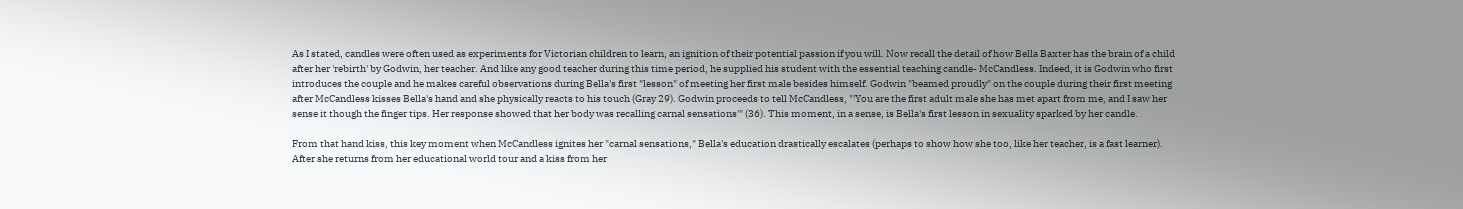As I stated, candles were often used as experiments for Victorian children to learn, an ignition of their potential passion if you will. Now recall the detail of how Bella Baxter has the brain of a child after her 'rebirth' by Godwin, her teacher. And like any good teacher during this time period, he supplied his student with the essential teaching candle- McCandless. Indeed, it is Godwin who first introduces the couple and he makes careful observations during Bella's first "lesson" of meeting her first male besides himself. Godwin "beamed proudly" on the couple during their first meeting after McCandless kisses Bella's hand and she physically reacts to his touch (Gray 29). Godwin proceeds to tell McCandless, "'You are the first adult male she has met apart from me, and I saw her sense it though the finger tips. Her response showed that her body was recalling carnal sensations'" (36). This moment, in a sense, is Bella's first lesson in sexuality sparked by her candle.

From that hand kiss, this key moment when McCandless ignites her "carnal sensations," Bella's education drastically escalates (perhaps to show how she too, like her teacher, is a fast learner). After she returns from her educational world tour and a kiss from her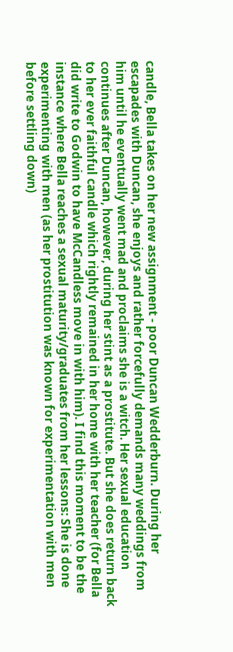candle, Bella takes on her new assignment - poor Duncan Wedderburn. During her escapades with Duncan, she enjoys and rather forcefully demands many weddings from him until he eventually went mad and proclaims she is a witch. Her sexual education continues after Duncan, however, during her stint as a prostitute. But she does return back to her ever faithful candle which rightly remained in her home with her teacher (for Bella did write to Godwin to have McCandless move in with him). I find this moment to be the instance where Bella reaches a sexual maturity/graduates from her lessons: She is done experimenting with men (as her prostitution was known for experimentation with men before settling down)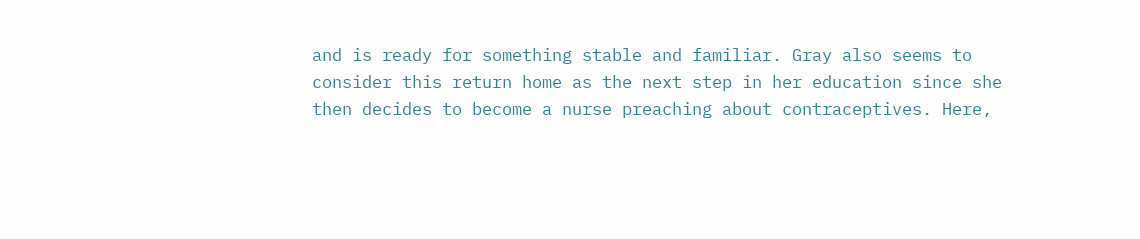and is ready for something stable and familiar. Gray also seems to consider this return home as the next step in her education since she then decides to become a nurse preaching about contraceptives. Here,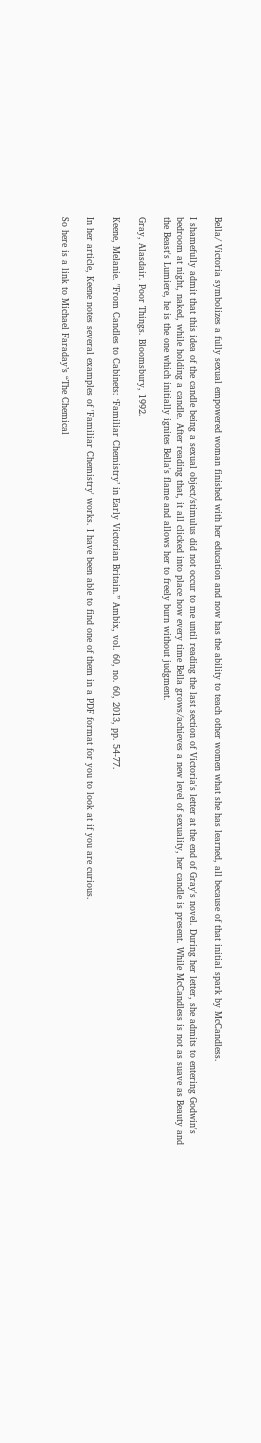Bella/ Victoria symbolizes a fully sexual empowered woman finished with her education and now has the ability to teach other women what she has learned, all because of that initial spark by McCandless.

I shamefully admit that this idea of the candle being a sexual object/stimulus did not occur to me until reading the last section of Victoria's letter at the end of Gray's novel. During her letter, she admits to entering Godwin's bedroom at night, naked, while holding a candle. After reading that, it all clicked into place how every time Bella grows/achieves a new level of sexuality, her candle is present. While McCandless is not as suave as Beauty and the Beast's Lumiere, he is the one which initially ignites Bella's flame and allows her to freely burn without judgment.

Gray, Alasdair. Poor Things. Bloomsbury, 1992.

Keene, Melanie. "From Candles to Cabinets: ‘Familiar Chemistry’ in Early Victorian Britain.” Ambix, vol. 60, no. 60, 2013, pp. 54-77.

In her article, Keene notes several examples of 'Familiar Chemistry' works. I have been able to find one of them in a PDF format for you to look at if you are curious.

So here is a link to Michael Faraday’s “The Chemical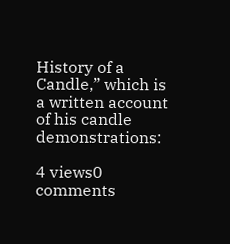History of a Candle,” which is a written account of his candle demonstrations:

4 views0 comments